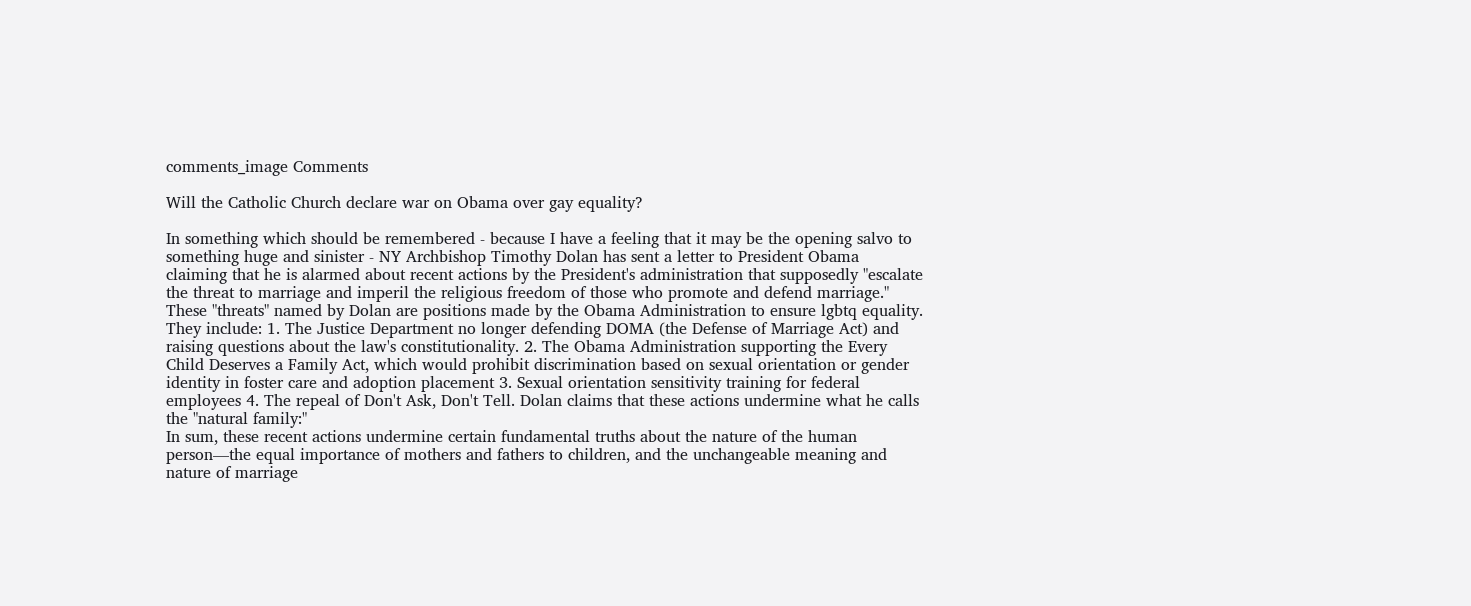comments_image Comments

Will the Catholic Church declare war on Obama over gay equality?

In something which should be remembered - because I have a feeling that it may be the opening salvo to something huge and sinister - NY Archbishop Timothy Dolan has sent a letter to President Obama claiming that he is alarmed about recent actions by the President's administration that supposedly "escalate the threat to marriage and imperil the religious freedom of those who promote and defend marriage." These "threats" named by Dolan are positions made by the Obama Administration to ensure lgbtq equality. They include: 1. The Justice Department no longer defending DOMA (the Defense of Marriage Act) and raising questions about the law's constitutionality. 2. The Obama Administration supporting the Every Child Deserves a Family Act, which would prohibit discrimination based on sexual orientation or gender identity in foster care and adoption placement 3. Sexual orientation sensitivity training for federal employees 4. The repeal of Don't Ask, Don't Tell. Dolan claims that these actions undermine what he calls the "natural family:"
In sum, these recent actions undermine certain fundamental truths about the nature of the human person—the equal importance of mothers and fathers to children, and the unchangeable meaning and nature of marriage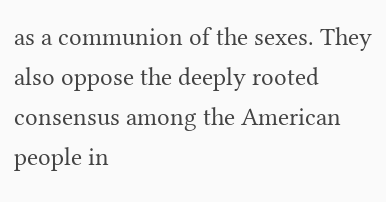as a communion of the sexes. They also oppose the deeply rooted consensus among the American people in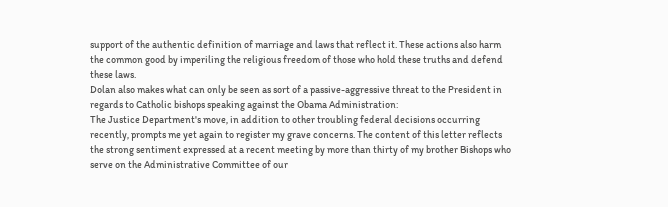support of the authentic definition of marriage and laws that reflect it. These actions also harm the common good by imperiling the religious freedom of those who hold these truths and defend these laws.
Dolan also makes what can only be seen as sort of a passive-aggressive threat to the President in regards to Catholic bishops speaking against the Obama Administration:
The Justice Department's move, in addition to other troubling federal decisions occurring recently, prompts me yet again to register my grave concerns. The content of this letter reflects the strong sentiment expressed at a recent meeting by more than thirty of my brother Bishops who serve on the Administrative Committee of our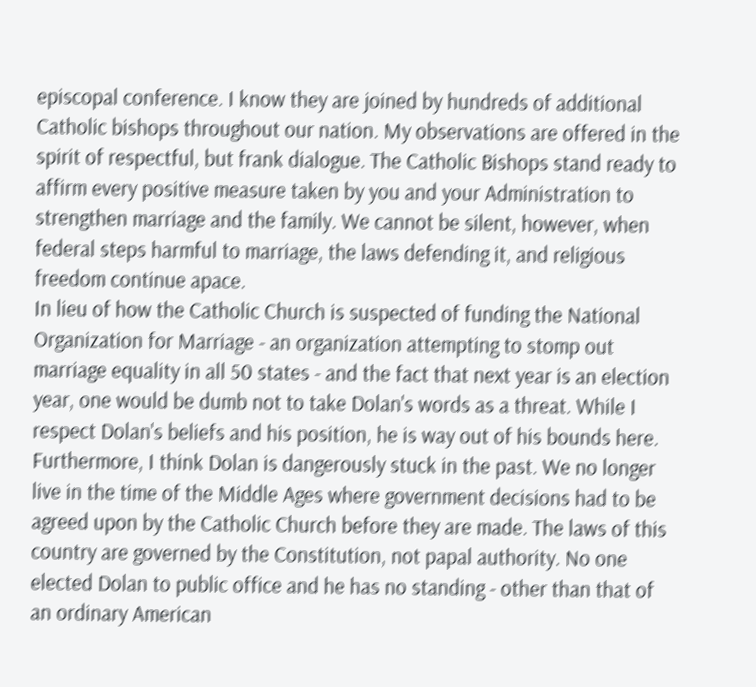episcopal conference. I know they are joined by hundreds of additional Catholic bishops throughout our nation. My observations are offered in the spirit of respectful, but frank dialogue. The Catholic Bishops stand ready to affirm every positive measure taken by you and your Administration to strengthen marriage and the family. We cannot be silent, however, when federal steps harmful to marriage, the laws defending it, and religious freedom continue apace.
In lieu of how the Catholic Church is suspected of funding the National Organization for Marriage - an organization attempting to stomp out marriage equality in all 50 states - and the fact that next year is an election year, one would be dumb not to take Dolan's words as a threat. While I respect Dolan's beliefs and his position, he is way out of his bounds here.  Furthermore, I think Dolan is dangerously stuck in the past. We no longer live in the time of the Middle Ages where government decisions had to be agreed upon by the Catholic Church before they are made. The laws of this country are governed by the Constitution, not papal authority. No one elected Dolan to public office and he has no standing - other than that of an ordinary American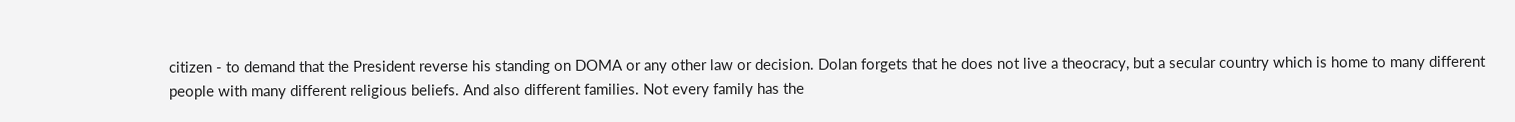citizen - to demand that the President reverse his standing on DOMA or any other law or decision. Dolan forgets that he does not live a theocracy, but a secular country which is home to many different people with many different religious beliefs. And also different families. Not every family has the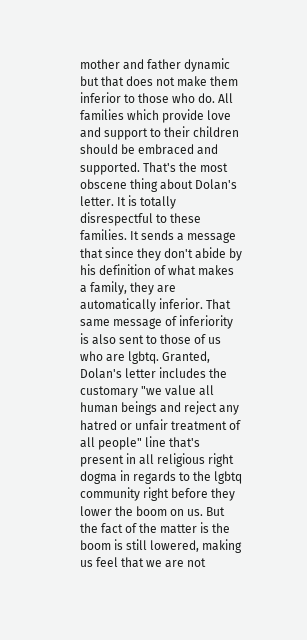mother and father dynamic but that does not make them inferior to those who do. All families which provide love and support to their children should be embraced and supported. That's the most obscene thing about Dolan's letter. It is totally disrespectful to these families. It sends a message that since they don't abide by his definition of what makes a family, they are automatically inferior. That same message of inferiority is also sent to those of us who are lgbtq. Granted, Dolan's letter includes the customary "we value all human beings and reject any hatred or unfair treatment of all people" line that's present in all religious right dogma in regards to the lgbtq community right before they lower the boom on us. But the fact of the matter is the boom is still lowered, making us feel that we are not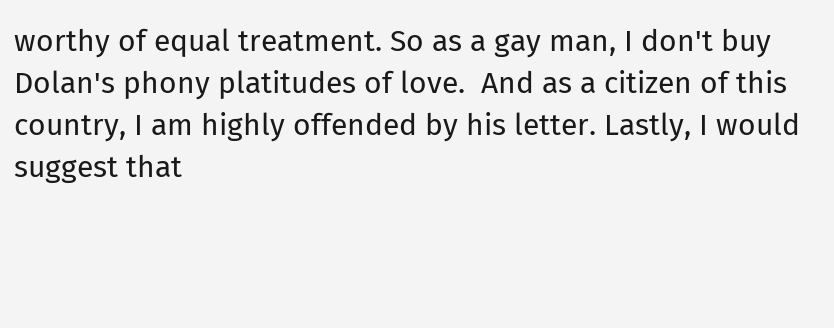worthy of equal treatment. So as a gay man, I don't buy Dolan's phony platitudes of love.  And as a citizen of this country, I am highly offended by his letter. Lastly, I would suggest that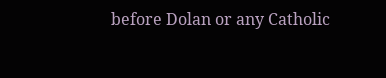before Dolan or any Catholic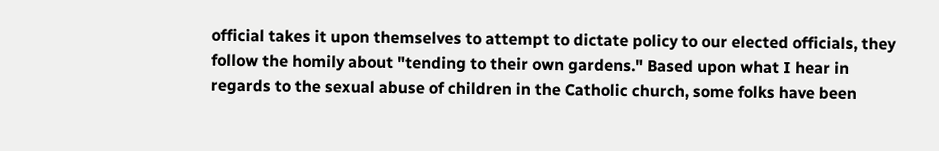official takes it upon themselves to attempt to dictate policy to our elected officials, they follow the homily about "tending to their own gardens." Based upon what I hear in regards to the sexual abuse of children in the Catholic church, some folks have been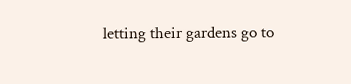letting their gardens go to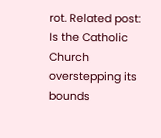rot. Related post: Is the Catholic Church overstepping its bounds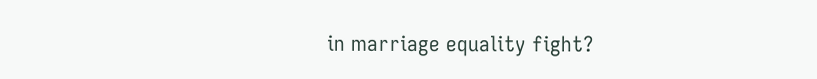in marriage equality fight?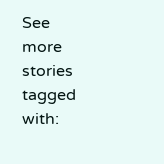See more stories tagged with: